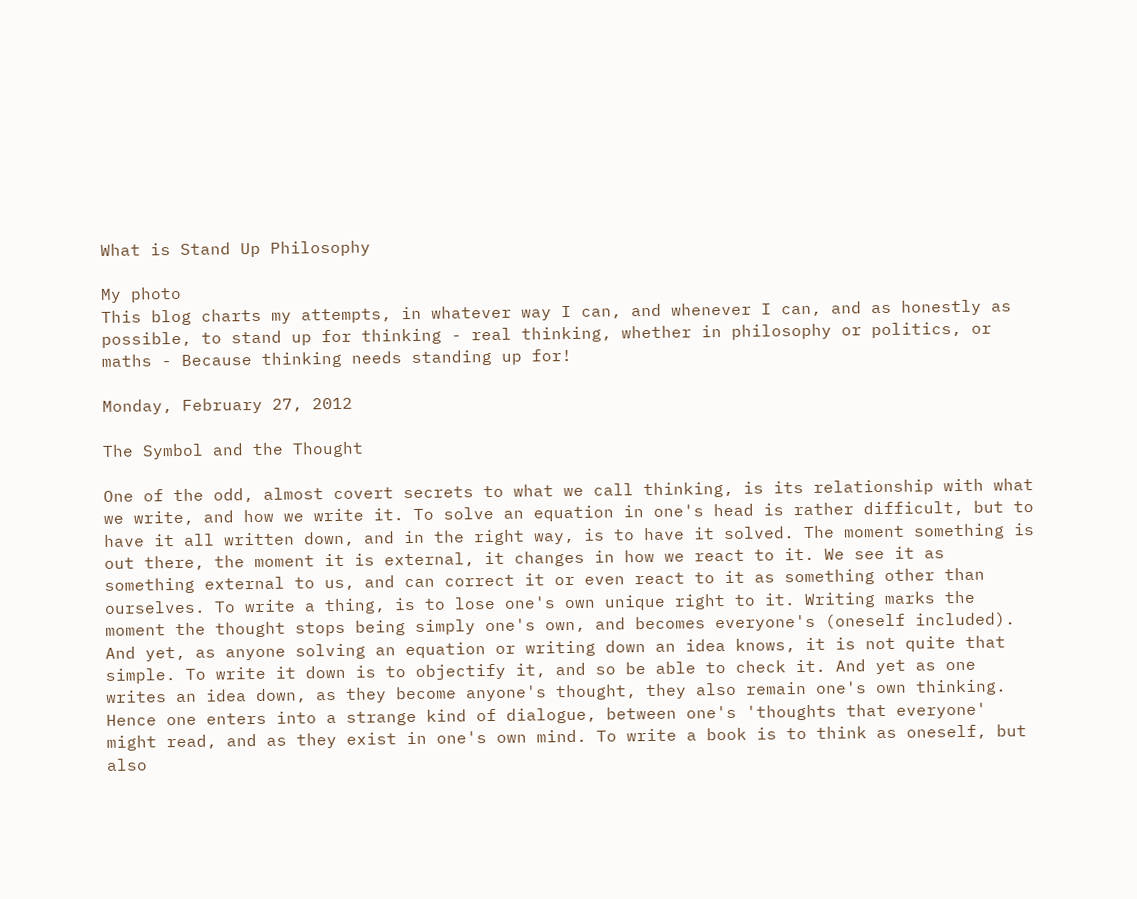What is Stand Up Philosophy

My photo
This blog charts my attempts, in whatever way I can, and whenever I can, and as honestly as possible, to stand up for thinking - real thinking, whether in philosophy or politics, or maths - Because thinking needs standing up for!

Monday, February 27, 2012

The Symbol and the Thought

One of the odd, almost covert secrets to what we call thinking, is its relationship with what we write, and how we write it. To solve an equation in one's head is rather difficult, but to have it all written down, and in the right way, is to have it solved. The moment something is out there, the moment it is external, it changes in how we react to it. We see it as something external to us, and can correct it or even react to it as something other than ourselves. To write a thing, is to lose one's own unique right to it. Writing marks the moment the thought stops being simply one's own, and becomes everyone's (oneself included).
And yet, as anyone solving an equation or writing down an idea knows, it is not quite that simple. To write it down is to objectify it, and so be able to check it. And yet as one writes an idea down, as they become anyone's thought, they also remain one's own thinking. Hence one enters into a strange kind of dialogue, between one's 'thoughts that everyone' might read, and as they exist in one's own mind. To write a book is to think as oneself, but also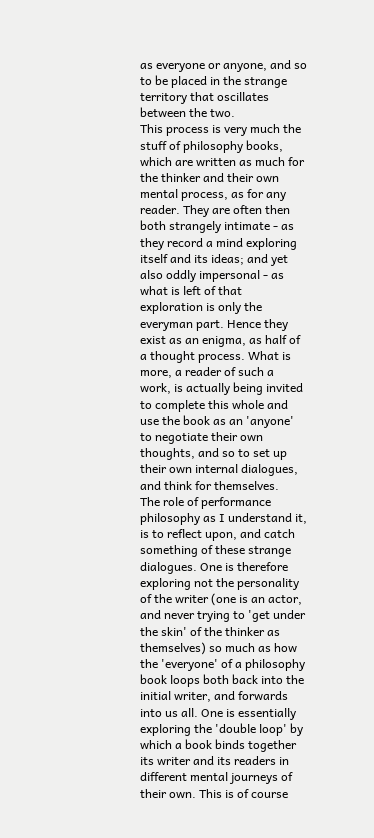as everyone or anyone, and so to be placed in the strange territory that oscillates between the two.
This process is very much the stuff of philosophy books, which are written as much for the thinker and their own mental process, as for any reader. They are often then both strangely intimate - as they record a mind exploring itself and its ideas; and yet also oddly impersonal - as what is left of that exploration is only the everyman part. Hence they exist as an enigma, as half of a thought process. What is more, a reader of such a work, is actually being invited to complete this whole and use the book as an 'anyone' to negotiate their own thoughts, and so to set up their own internal dialogues, and think for themselves.
The role of performance philosophy as I understand it, is to reflect upon, and catch something of these strange dialogues. One is therefore exploring not the personality of the writer (one is an actor, and never trying to 'get under the skin' of the thinker as themselves) so much as how the 'everyone' of a philosophy book loops both back into the initial writer, and forwards into us all. One is essentially exploring the 'double loop' by which a book binds together its writer and its readers in different mental journeys of their own. This is of course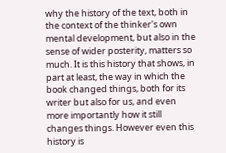why the history of the text, both in the context of the thinker's own mental development, but also in the sense of wider posterity, matters so much. It is this history that shows, in part at least, the way in which the book changed things, both for its writer but also for us, and even more importantly how it still changes things. However even this history is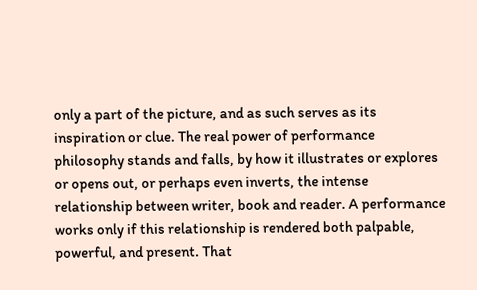only a part of the picture, and as such serves as its inspiration or clue. The real power of performance philosophy stands and falls, by how it illustrates or explores or opens out, or perhaps even inverts, the intense relationship between writer, book and reader. A performance works only if this relationship is rendered both palpable, powerful, and present. That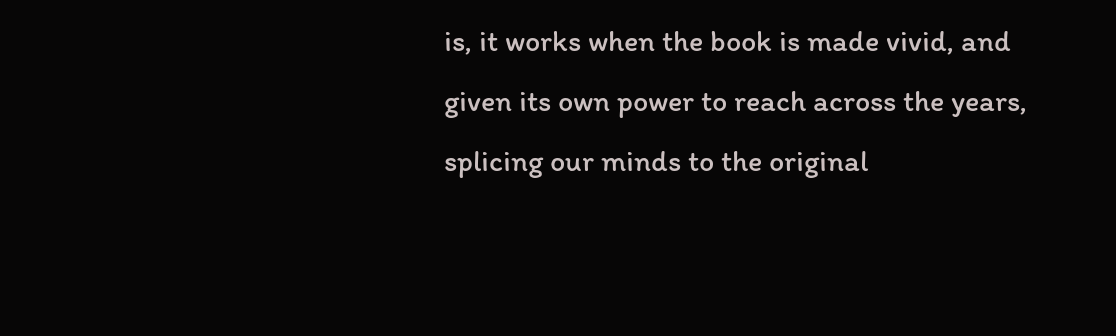is, it works when the book is made vivid, and given its own power to reach across the years, splicing our minds to the original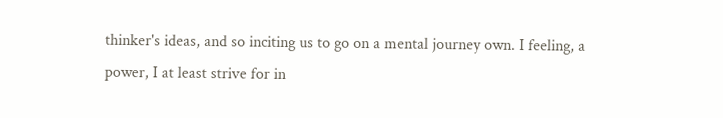thinker's ideas, and so inciting us to go on a mental journey own. I feeling, a power, I at least strive for in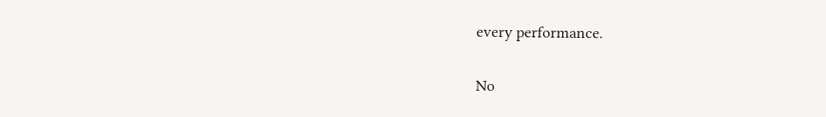every performance.

No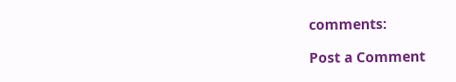comments:

Post a Comment